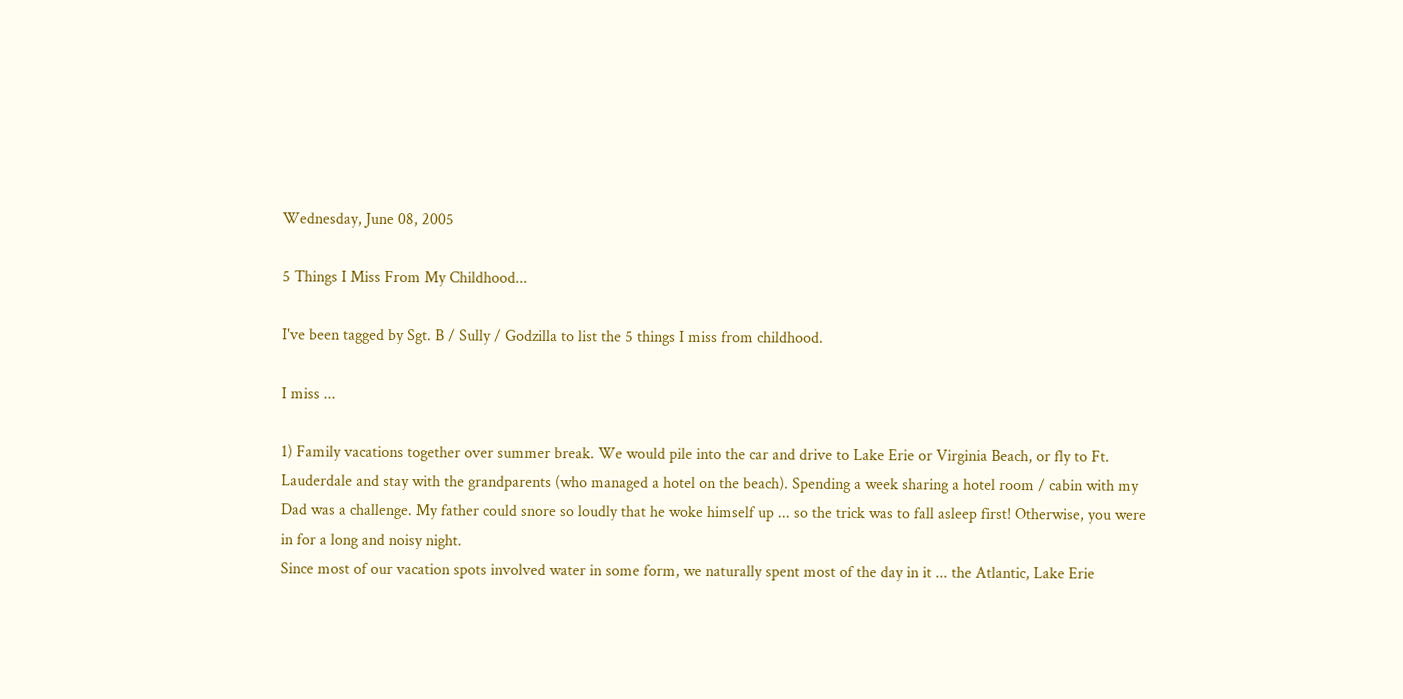Wednesday, June 08, 2005

5 Things I Miss From My Childhood...

I've been tagged by Sgt. B / Sully / Godzilla to list the 5 things I miss from childhood.

I miss ...

1) Family vacations together over summer break. We would pile into the car and drive to Lake Erie or Virginia Beach, or fly to Ft. Lauderdale and stay with the grandparents (who managed a hotel on the beach). Spending a week sharing a hotel room / cabin with my Dad was a challenge. My father could snore so loudly that he woke himself up ... so the trick was to fall asleep first! Otherwise, you were in for a long and noisy night.
Since most of our vacation spots involved water in some form, we naturally spent most of the day in it ... the Atlantic, Lake Erie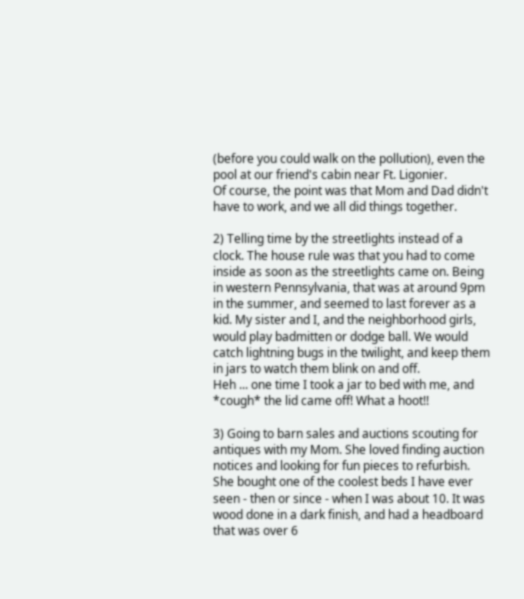(before you could walk on the pollution), even the pool at our friend's cabin near Ft. Ligonier.
Of course, the point was that Mom and Dad didn't have to work, and we all did things together.

2) Telling time by the streetlights instead of a clock. The house rule was that you had to come inside as soon as the streetlights came on. Being in western Pennsylvania, that was at around 9pm in the summer, and seemed to last forever as a kid. My sister and I, and the neighborhood girls, would play badmitten or dodge ball. We would catch lightning bugs in the twilight, and keep them in jars to watch them blink on and off.
Heh ... one time I took a jar to bed with me, and *cough* the lid came off! What a hoot!!

3) Going to barn sales and auctions scouting for antiques with my Mom. She loved finding auction notices and looking for fun pieces to refurbish. She bought one of the coolest beds I have ever seen - then or since - when I was about 10. It was wood done in a dark finish, and had a headboard that was over 6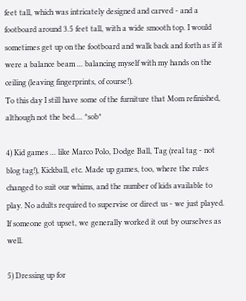feet tall, which was intricately designed and carved - and a footboard around 3.5 feet tall, with a wide smooth top. I would sometimes get up on the footboard and walk back and forth as if it were a balance beam ... balancing myself with my hands on the ceiling (leaving fingerprints, of course!).
To this day I still have some of the furniture that Mom refinished, although not the bed.... *sob*

4) Kid games ... like Marco Polo, Dodge Ball, Tag (real tag - not blog tag!), Kickball, etc. Made up games, too, where the rules changed to suit our whims, and the number of kids available to play. No adults required to supervise or direct us - we just played. If someone got upset, we generally worked it out by ourselves as well.

5) Dressing up for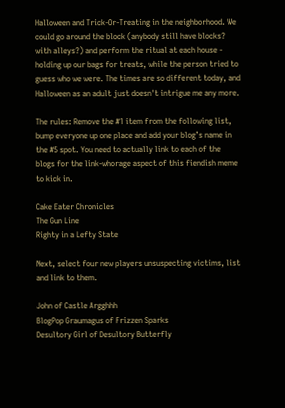Halloween and Trick-Or-Treating in the neighborhood. We could go around the block (anybody still have blocks? with alleys?) and perform the ritual at each house - holding up our bags for treats, while the person tried to guess who we were. The times are so different today, and Halloween as an adult just doesn't intrigue me any more.

The rules: Remove the #1 item from the following list, bump everyone up one place and add your blog’s name in the #5 spot. You need to actually link to each of the blogs for the link-whorage aspect of this fiendish meme to kick in.

Cake Eater Chronicles
The Gun Line
Righty in a Lefty State

Next, select four new players unsuspecting victims, list and link to them.

John of Castle Argghhh
BlogPop Graumagus of Frizzen Sparks
Desultory Girl of Desultory Butterfly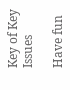Key of Key Issues

Have fun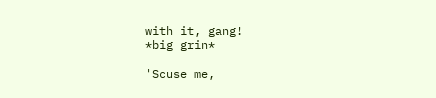with it, gang!
*big grin*

'Scuse me,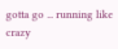gotta go ... running like crazy